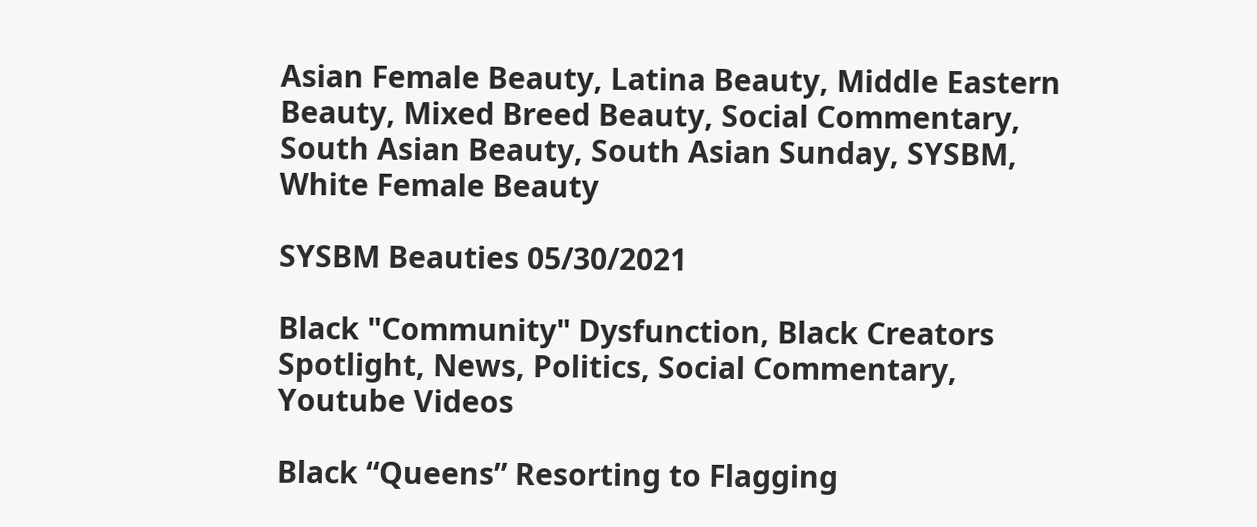Asian Female Beauty, Latina Beauty, Middle Eastern Beauty, Mixed Breed Beauty, Social Commentary, South Asian Beauty, South Asian Sunday, SYSBM, White Female Beauty

SYSBM Beauties 05/30/2021

Black "Community" Dysfunction, Black Creators Spotlight, News, Politics, Social Commentary, Youtube Videos

Black “Queens” Resorting to Flagging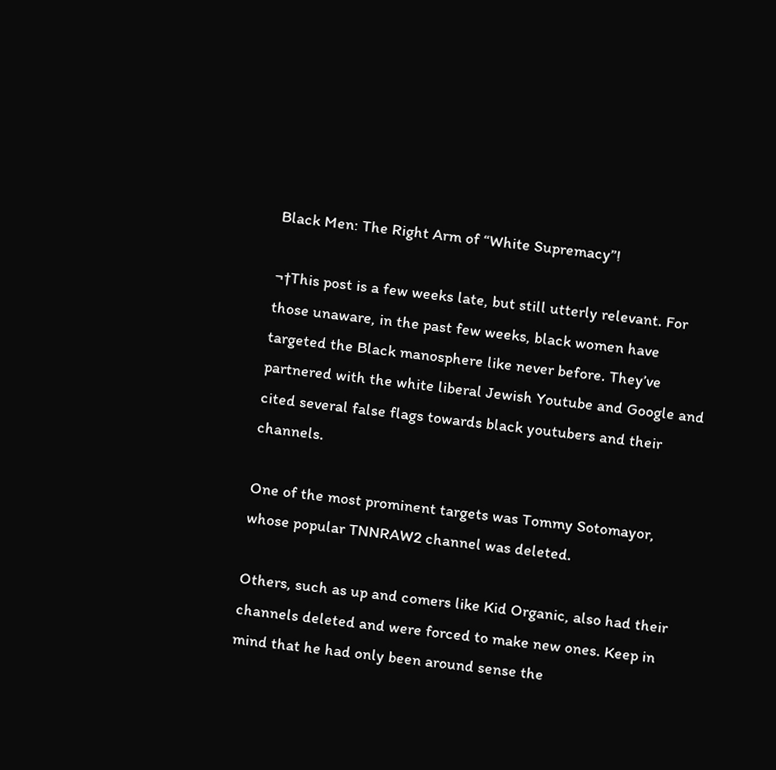Black Men: The Right Arm of “White Supremacy”!

¬†This post is a few weeks late, but still utterly relevant. For those unaware, in the past few weeks, black women have targeted the Black manosphere like never before. They’ve partnered with the white liberal Jewish Youtube and Google and cited several false flags towards black youtubers and their channels.

One of the most prominent targets was Tommy Sotomayor, whose popular TNNRAW2 channel was deleted.

Others, such as up and comers like Kid Organic, also had their channels deleted and were forced to make new ones. Keep in mind that he had only been around sense the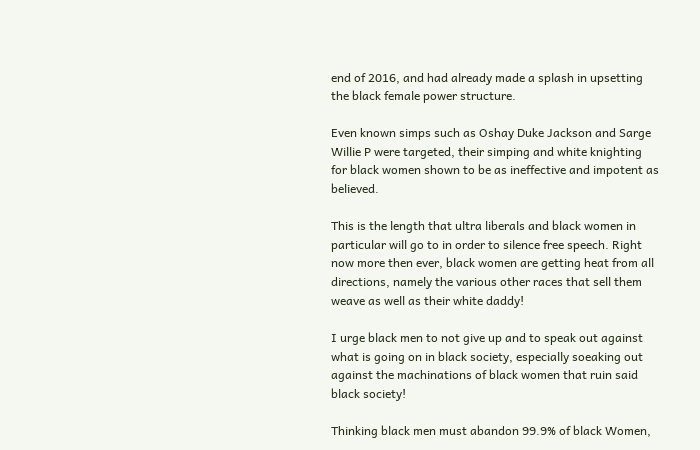end of 2016, and had already made a splash in upsetting the black female power structure.

Even known simps such as Oshay Duke Jackson and Sarge Willie P were targeted, their simping and white knighting for black women shown to be as ineffective and impotent as believed.

This is the length that ultra liberals and black women in particular will go to in order to silence free speech. Right now more then ever, black women are getting heat from all directions, namely the various other races that sell them weave as well as their white daddy!

I urge black men to not give up and to speak out against what is going on in black society, especially soeaking out against the machinations of black women that ruin said black society!

Thinking black men must abandon 99.9% of black Women,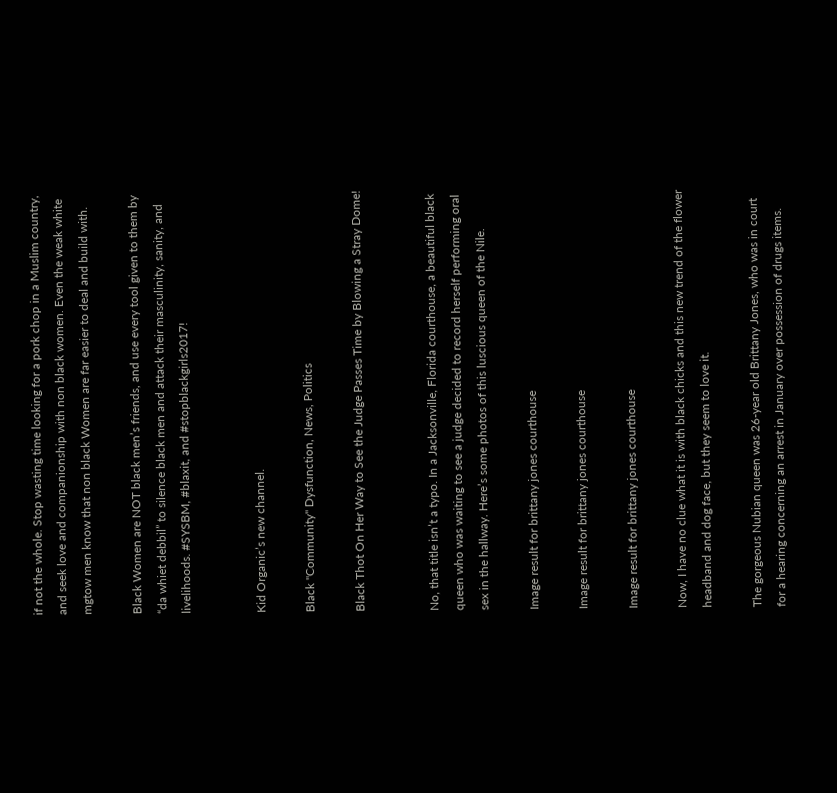if not the whole. Stop wasting time looking for a pork chop in a Muslim country, and seek love and companionship with non black women. Even the weak white mgtow men know that non black Women are far easier to deal and build with.

Black Women are NOT black men’s friends, and use every tool given to them by “da whiet debbil” to silence black men and attack their masculinity, sanity, and livelihoods. #SYSBM, #blaxit, and #stopblackgirls2017!


Kid Organic’s new channel.

Black "Community" Dysfunction, News, Politics

Black Thot On Her Way to See the Judge Passes Time by Blowing a Stray Dome!


No, that title isn’t a typo. In a Jacksonville, Florida courthouse, a beautiful black queen who was waiting to see a judge decided to record herself performing oral sex in the hallway. Here’s some photos of this luscious queen of the Nile.

Image result for brittany jones courthouse

Image result for brittany jones courthouse

Image result for brittany jones courthouse

Now, I have no clue what it is with black chicks and this new trend of the flower headband and dog face, but they seem to love it.

The gorgeous Nubian queen was 26-year old Brittany Jones, who was in court for a hearing concerning an arrest in January over possession of drugs items.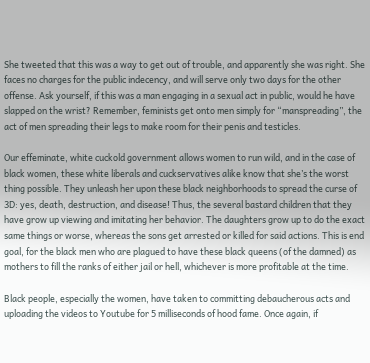She tweeted that this was a way to get out of trouble, and apparently she was right. She faces no charges for the public indecency, and will serve only two days for the other offense. Ask yourself, if this was a man engaging in a sexual act in public, would he have slapped on the wrist? Remember, feminists get onto men simply for “manspreading”, the act of men spreading their legs to make room for their penis and testicles.

Our effeminate, white cuckold government allows women to run wild, and in the case of black women, these white liberals and cuckservatives alike know that she’s the worst thing possible. They unleash her upon these black neighborhoods to spread the curse of 3D: yes, death, destruction, and disease! Thus, the several bastard children that they have grow up viewing and imitating her behavior. The daughters grow up to do the exact same things or worse, whereas the sons get arrested or killed for said actions. This is end goal, for the black men who are plagued to have these black queens (of the damned) as mothers to fill the ranks of either jail or hell, whichever is more profitable at the time.

Black people, especially the women, have taken to committing debaucherous acts and uploading the videos to Youtube for 5 milliseconds of hood fame. Once again, if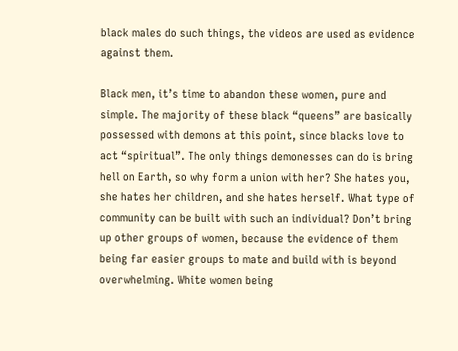black males do such things, the videos are used as evidence against them.

Black men, it’s time to abandon these women, pure and simple. The majority of these black “queens” are basically possessed with demons at this point, since blacks love to act “spiritual”. The only things demonesses can do is bring hell on Earth, so why form a union with her? She hates you, she hates her children, and she hates herself. What type of community can be built with such an individual? Don’t bring up other groups of women, because the evidence of them being far easier groups to mate and build with is beyond overwhelming. White women being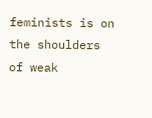feminists is on the shoulders of weak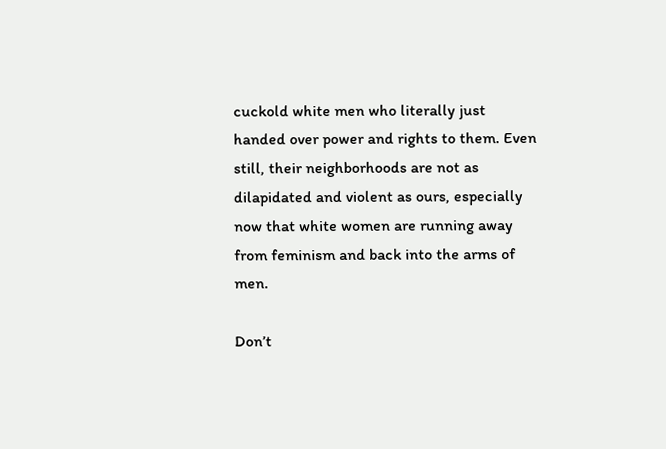cuckold white men who literally just handed over power and rights to them. Even still, their neighborhoods are not as dilapidated and violent as ours, especially now that white women are running away from feminism and back into the arms of men.

Don’t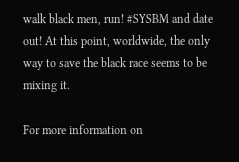walk black men, run! #SYSBM and date out! At this point, worldwide, the only way to save the black race seems to be mixing it.

For more information on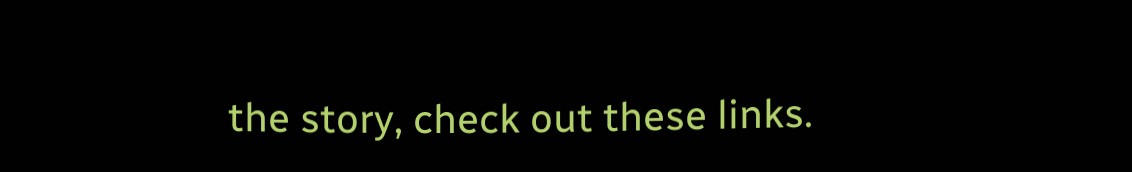the story, check out these links.